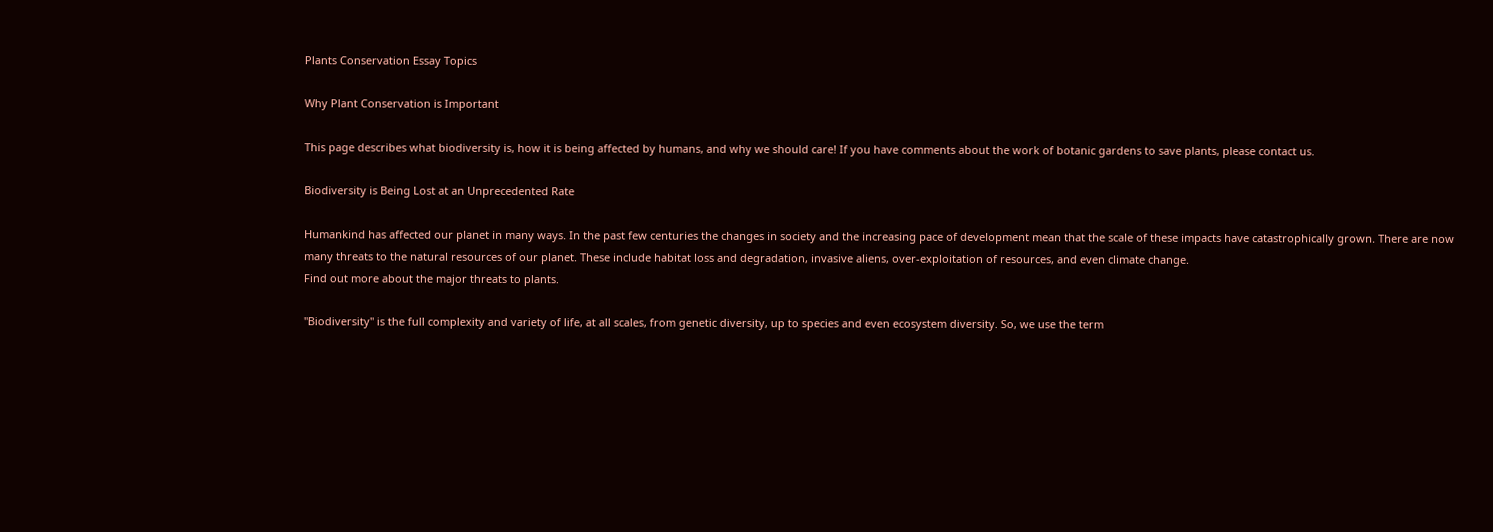Plants Conservation Essay Topics

Why Plant Conservation is Important

This page describes what biodiversity is, how it is being affected by humans, and why we should care! If you have comments about the work of botanic gardens to save plants, please contact us.

Biodiversity is Being Lost at an Unprecedented Rate

Humankind has affected our planet in many ways. In the past few centuries the changes in society and the increasing pace of development mean that the scale of these impacts have catastrophically grown. There are now many threats to the natural resources of our planet. These include habitat loss and degradation, invasive aliens, over-exploitation of resources, and even climate change.
Find out more about the major threats to plants.

"Biodiversity" is the full complexity and variety of life, at all scales, from genetic diversity, up to species and even ecosystem diversity. So, we use the term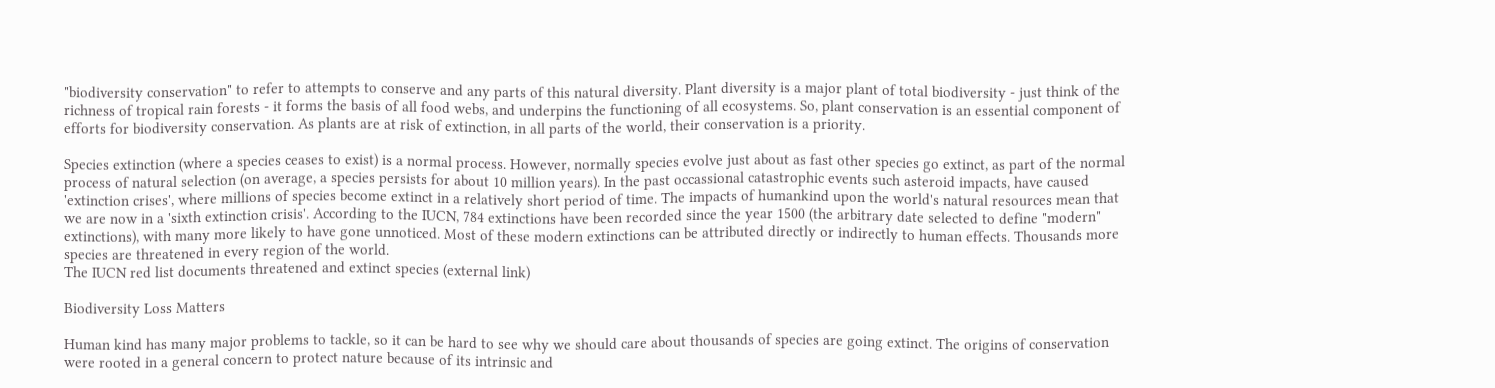"biodiversity conservation" to refer to attempts to conserve and any parts of this natural diversity. Plant diversity is a major plant of total biodiversity - just think of the richness of tropical rain forests - it forms the basis of all food webs, and underpins the functioning of all ecosystems. So, plant conservation is an essential component of efforts for biodiversity conservation. As plants are at risk of extinction, in all parts of the world, their conservation is a priority.

Species extinction (where a species ceases to exist) is a normal process. However, normally species evolve just about as fast other species go extinct, as part of the normal process of natural selection (on average, a species persists for about 10 million years). In the past occassional catastrophic events such asteroid impacts, have caused 'extinction crises', where millions of species become extinct in a relatively short period of time. The impacts of humankind upon the world's natural resources mean that we are now in a 'sixth extinction crisis'. According to the IUCN, 784 extinctions have been recorded since the year 1500 (the arbitrary date selected to define "modern" extinctions), with many more likely to have gone unnoticed. Most of these modern extinctions can be attributed directly or indirectly to human effects. Thousands more species are threatened in every region of the world.
The IUCN red list documents threatened and extinct species (external link)

Biodiversity Loss Matters

Human kind has many major problems to tackle, so it can be hard to see why we should care about thousands of species are going extinct. The origins of conservation were rooted in a general concern to protect nature because of its intrinsic and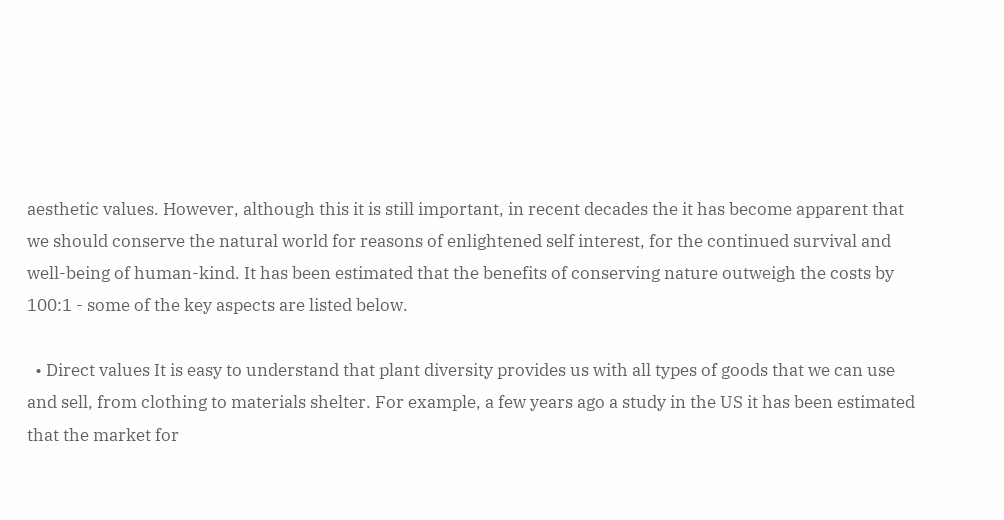aesthetic values. However, although this it is still important, in recent decades the it has become apparent that we should conserve the natural world for reasons of enlightened self interest, for the continued survival and well-being of human-kind. It has been estimated that the benefits of conserving nature outweigh the costs by 100:1 - some of the key aspects are listed below.

  • Direct values It is easy to understand that plant diversity provides us with all types of goods that we can use and sell, from clothing to materials shelter. For example, a few years ago a study in the US it has been estimated that the market for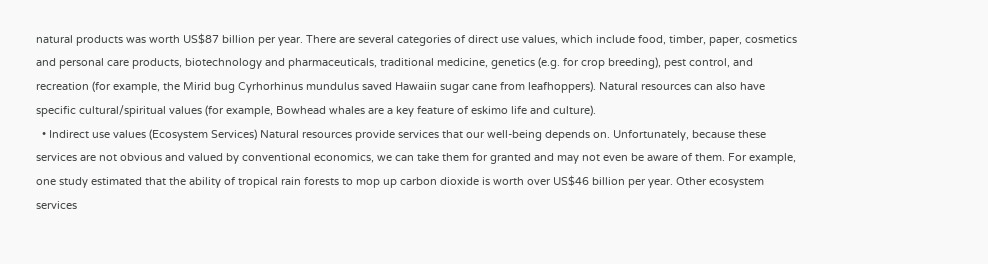natural products was worth US$87 billion per year. There are several categories of direct use values, which include food, timber, paper, cosmetics and personal care products, biotechnology and pharmaceuticals, traditional medicine, genetics (e.g. for crop breeding), pest control, and recreation (for example, the Mirid bug Cyrhorhinus mundulus saved Hawaiin sugar cane from leafhoppers). Natural resources can also have specific cultural/spiritual values (for example, Bowhead whales are a key feature of eskimo life and culture).
  • Indirect use values (Ecosystem Services) Natural resources provide services that our well-being depends on. Unfortunately, because these services are not obvious and valued by conventional economics, we can take them for granted and may not even be aware of them. For example, one study estimated that the ability of tropical rain forests to mop up carbon dioxide is worth over US$46 billion per year. Other ecosystem services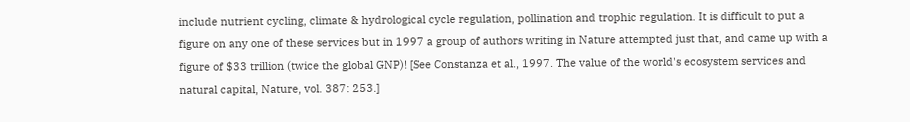include nutrient cycling, climate & hydrological cycle regulation, pollination and trophic regulation. It is difficult to put a figure on any one of these services but in 1997 a group of authors writing in Nature attempted just that, and came up with a figure of $33 trillion (twice the global GNP)! [See Constanza et al., 1997. The value of the world's ecosystem services and natural capital, Nature, vol. 387: 253.]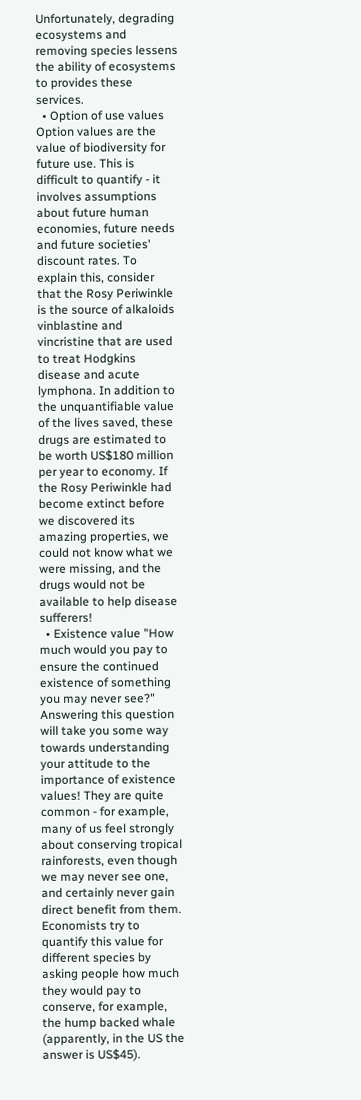Unfortunately, degrading ecosystems and removing species lessens the ability of ecosystems to provides these services.
  • Option of use values Option values are the value of biodiversity for future use. This is difficult to quantify - it involves assumptions about future human economies, future needs and future societies' discount rates. To explain this, consider that the Rosy Periwinkle is the source of alkaloids vinblastine and vincristine that are used to treat Hodgkins disease and acute lymphona. In addition to the unquantifiable value of the lives saved, these drugs are estimated to be worth US$180 million per year to economy. If the Rosy Periwinkle had become extinct before we discovered its amazing properties, we could not know what we were missing, and the drugs would not be available to help disease sufferers!
  • Existence value "How much would you pay to ensure the continued existence of something you may never see?" Answering this question will take you some way towards understanding your attitude to the importance of existence values! They are quite common - for example, many of us feel strongly about conserving tropical rainforests, even though we may never see one, and certainly never gain direct benefit from them. Economists try to quantify this value for different species by asking people how much they would pay to conserve, for example, the hump backed whale (apparently, in the US the answer is US$45).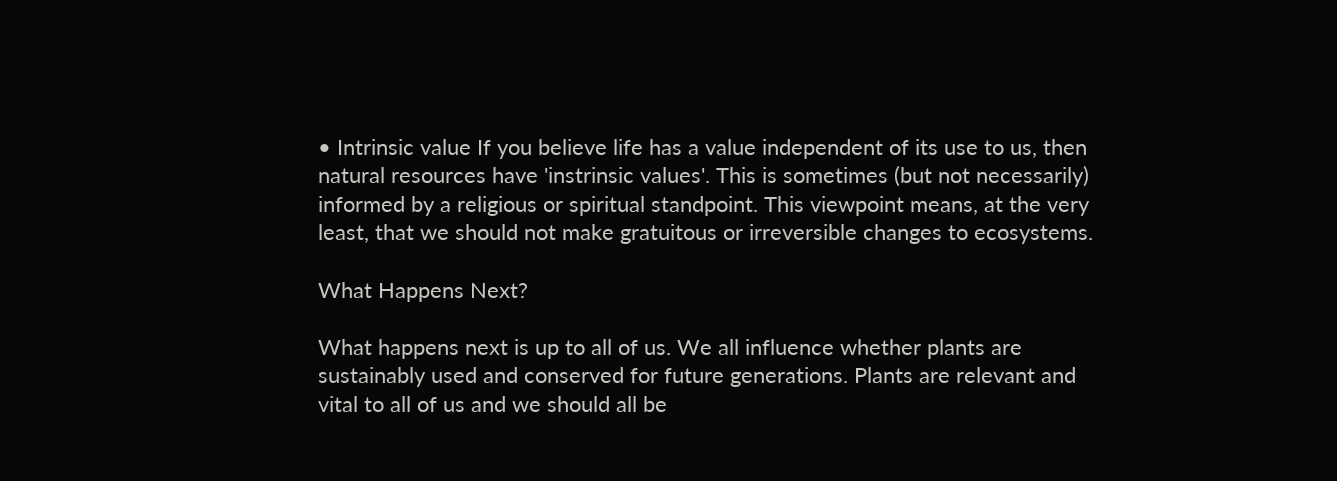• Intrinsic value If you believe life has a value independent of its use to us, then natural resources have 'instrinsic values'. This is sometimes (but not necessarily) informed by a religious or spiritual standpoint. This viewpoint means, at the very least, that we should not make gratuitous or irreversible changes to ecosystems.

What Happens Next?

What happens next is up to all of us. We all influence whether plants are sustainably used and conserved for future generations. Plants are relevant and vital to all of us and we should all be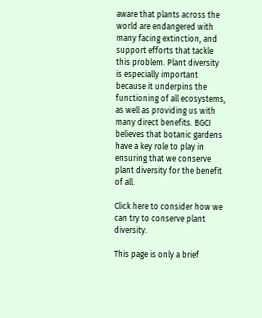aware that plants across the world are endangered with many facing extinction, and support efforts that tackle this problem. Plant diversity is especially important because it underpins the functioning of all ecosystems, as well as providing us with many direct benefits. BGCI believes that botanic gardens have a key role to play in ensuring that we conserve plant diversity for the benefit of all.

Click here to consider how we can try to conserve plant diversity.

This page is only a brief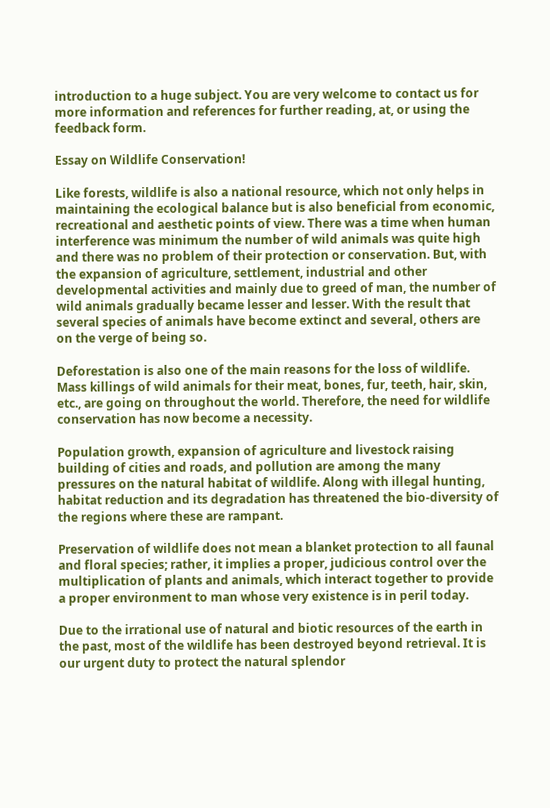introduction to a huge subject. You are very welcome to contact us for more information and references for further reading, at, or using the feedback form.

Essay on Wildlife Conservation!

Like forests, wildlife is also a national resource, which not only helps in maintaining the ecological balance but is also beneficial from economic, recreational and aesthetic points of view. There was a time when human interference was minimum the number of wild animals was quite high and there was no problem of their protection or conservation. But, with the expansion of agriculture, settlement, industrial and other developmental activities and mainly due to greed of man, the number of wild animals gradually became lesser and lesser. With the result that several species of animals have become extinct and several, others are on the verge of being so.

Deforestation is also one of the main reasons for the loss of wildlife. Mass killings of wild animals for their meat, bones, fur, teeth, hair, skin, etc., are going on throughout the world. Therefore, the need for wildlife conservation has now become a necessity.

Population growth, expansion of agriculture and livestock raising building of cities and roads, and pollution are among the many pressures on the natural habitat of wildlife. Along with illegal hunting, habitat reduction and its degradation has threatened the bio-diversity of the regions where these are rampant.

Preservation of wildlife does not mean a blanket protection to all faunal and floral species; rather, it implies a proper, judicious control over the multiplication of plants and animals, which interact together to provide a proper environment to man whose very existence is in peril today.

Due to the irrational use of natural and biotic resources of the earth in the past, most of the wildlife has been destroyed beyond retrieval. It is our urgent duty to protect the natural splendor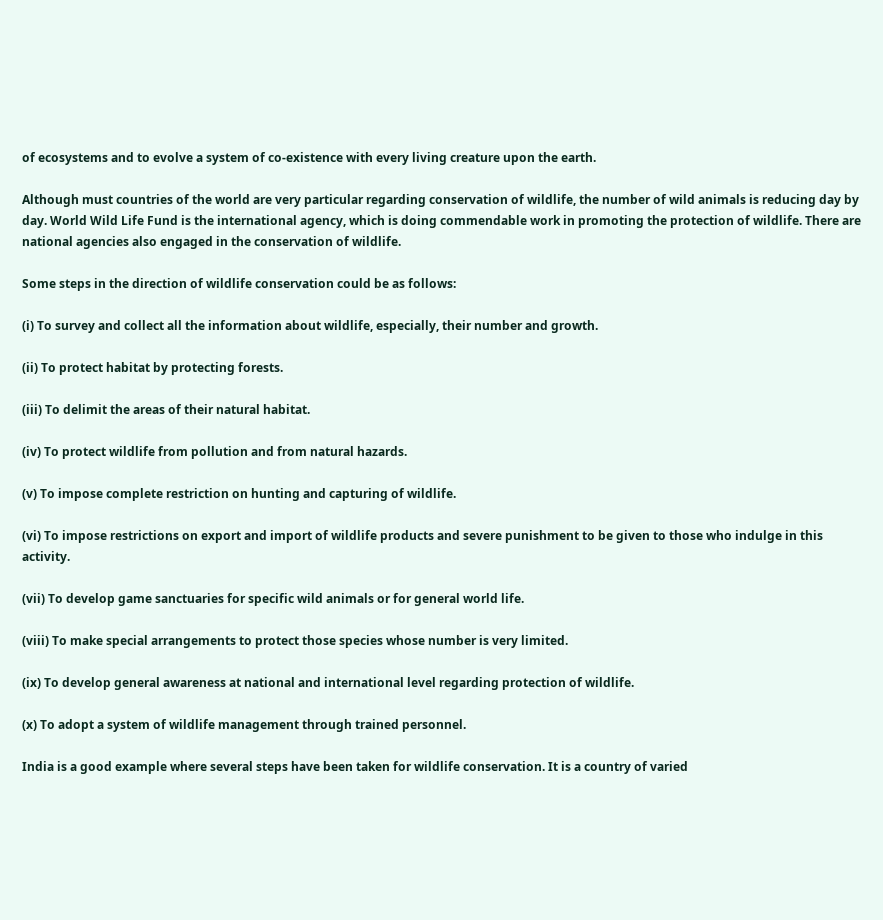of ecosystems and to evolve a system of co-existence with every living creature upon the earth.

Although must countries of the world are very particular regarding conservation of wildlife, the number of wild animals is reducing day by day. World Wild Life Fund is the international agency, which is doing commendable work in promoting the protection of wildlife. There are national agencies also engaged in the conservation of wildlife.

Some steps in the direction of wildlife conservation could be as follows:

(i) To survey and collect all the information about wildlife, especially, their number and growth.

(ii) To protect habitat by protecting forests.

(iii) To delimit the areas of their natural habitat.

(iv) To protect wildlife from pollution and from natural hazards.

(v) To impose complete restriction on hunting and capturing of wildlife.

(vi) To impose restrictions on export and import of wildlife products and severe punishment to be given to those who indulge in this activity.

(vii) To develop game sanctuaries for specific wild animals or for general world life.

(viii) To make special arrangements to protect those species whose number is very limited.

(ix) To develop general awareness at national and international level regarding protection of wildlife.

(x) To adopt a system of wildlife management through trained personnel.

India is a good example where several steps have been taken for wildlife conservation. It is a country of varied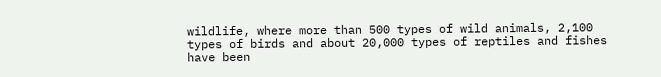wildlife, where more than 500 types of wild animals, 2,100 types of birds and about 20,000 types of reptiles and fishes have been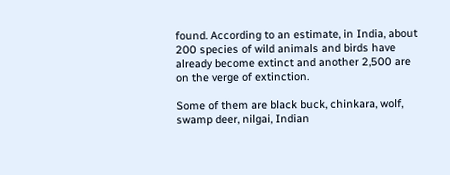found. According to an estimate, in India, about 200 species of wild animals and birds have already become extinct and another 2,500 are on the verge of extinction.

Some of them are black buck, chinkara, wolf, swamp deer, nilgai, Indian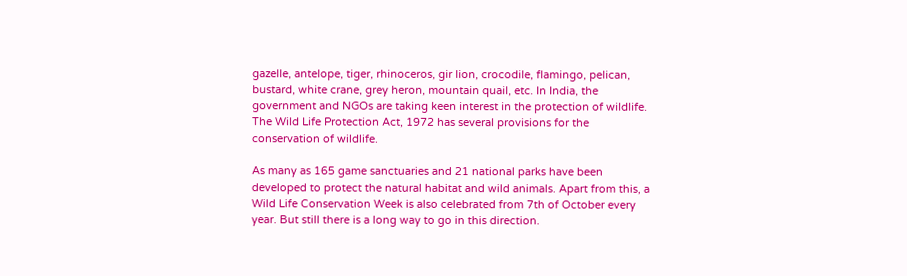gazelle, antelope, tiger, rhinoceros, gir lion, crocodile, flamingo, pelican, bustard, white crane, grey heron, mountain quail, etc. In India, the government and NGOs are taking keen interest in the protection of wildlife. The Wild Life Protection Act, 1972 has several provisions for the conservation of wildlife.

As many as 165 game sanctuaries and 21 national parks have been developed to protect the natural habitat and wild animals. Apart from this, a Wild Life Conservation Week is also celebrated from 7th of October every year. But still there is a long way to go in this direction.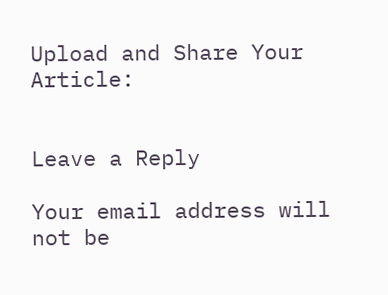Upload and Share Your Article:


Leave a Reply

Your email address will not be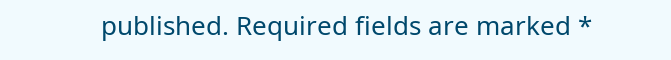published. Required fields are marked *